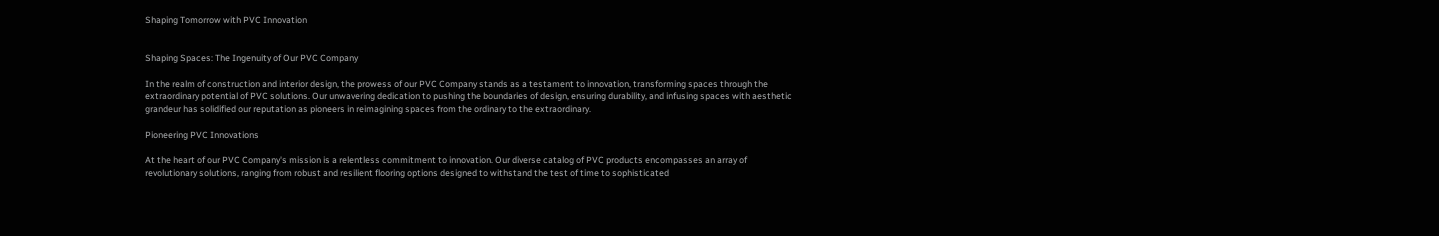Shaping Tomorrow with PVC Innovation


Shaping Spaces: The Ingenuity of Our PVC Company

In the realm of construction and interior design, the prowess of our PVC Company stands as a testament to innovation, transforming spaces through the extraordinary potential of PVC solutions. Our unwavering dedication to pushing the boundaries of design, ensuring durability, and infusing spaces with aesthetic grandeur has solidified our reputation as pioneers in reimagining spaces from the ordinary to the extraordinary.

Pioneering PVC Innovations

At the heart of our PVC Company's mission is a relentless commitment to innovation. Our diverse catalog of PVC products encompasses an array of revolutionary solutions, ranging from robust and resilient flooring options designed to withstand the test of time to sophisticated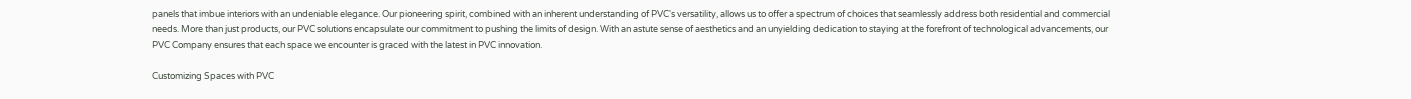panels that imbue interiors with an undeniable elegance. Our pioneering spirit, combined with an inherent understanding of PVC's versatility, allows us to offer a spectrum of choices that seamlessly address both residential and commercial needs. More than just products, our PVC solutions encapsulate our commitment to pushing the limits of design. With an astute sense of aesthetics and an unyielding dedication to staying at the forefront of technological advancements, our PVC Company ensures that each space we encounter is graced with the latest in PVC innovation.

Customizing Spaces with PVC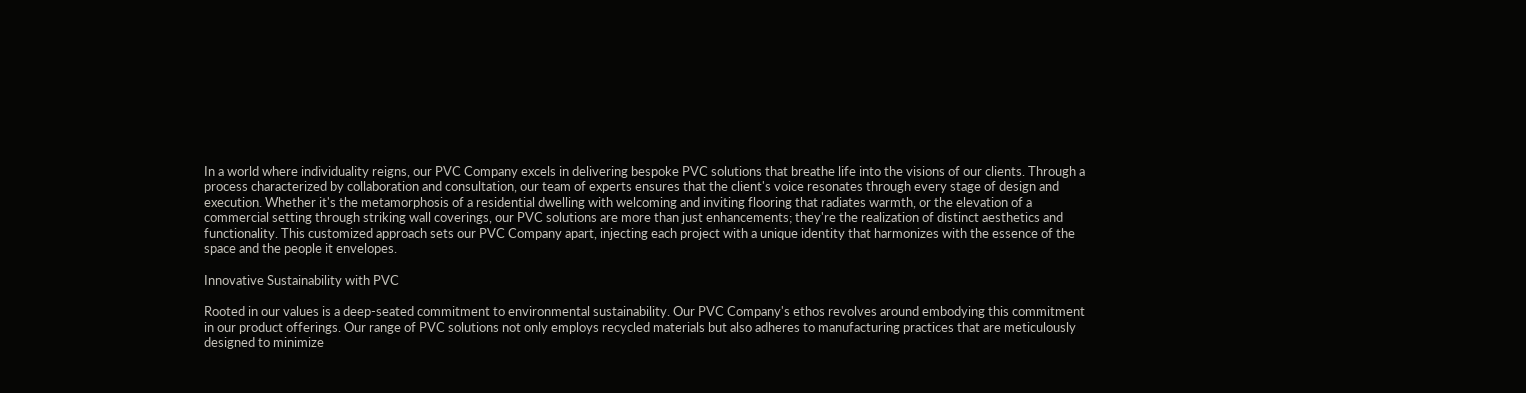In a world where individuality reigns, our PVC Company excels in delivering bespoke PVC solutions that breathe life into the visions of our clients. Through a process characterized by collaboration and consultation, our team of experts ensures that the client's voice resonates through every stage of design and execution. Whether it's the metamorphosis of a residential dwelling with welcoming and inviting flooring that radiates warmth, or the elevation of a commercial setting through striking wall coverings, our PVC solutions are more than just enhancements; they're the realization of distinct aesthetics and functionality. This customized approach sets our PVC Company apart, injecting each project with a unique identity that harmonizes with the essence of the space and the people it envelopes.

Innovative Sustainability with PVC

Rooted in our values is a deep-seated commitment to environmental sustainability. Our PVC Company's ethos revolves around embodying this commitment in our product offerings. Our range of PVC solutions not only employs recycled materials but also adheres to manufacturing practices that are meticulously designed to minimize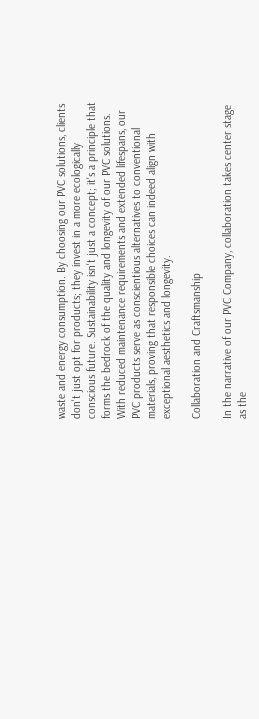waste and energy consumption. By choosing our PVC solutions, clients don't just opt for products; they invest in a more ecologically conscious future. Sustainability isn't just a concept; it's a principle that forms the bedrock of the quality and longevity of our PVC solutions. With reduced maintenance requirements and extended lifespans, our PVC products serve as conscientious alternatives to conventional materials, proving that responsible choices can indeed align with exceptional aesthetics and longevity.

Collaboration and Craftsmanship

In the narrative of our PVC Company, collaboration takes center stage as the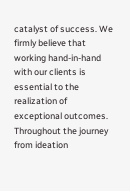catalyst of success. We firmly believe that working hand-in-hand with our clients is essential to the realization of exceptional outcomes. Throughout the journey from ideation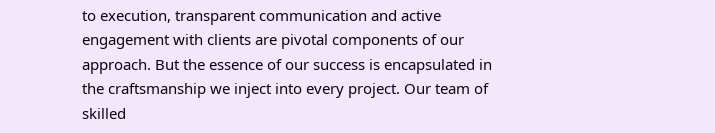to execution, transparent communication and active engagement with clients are pivotal components of our approach. But the essence of our success is encapsulated in the craftsmanship we inject into every project. Our team of skilled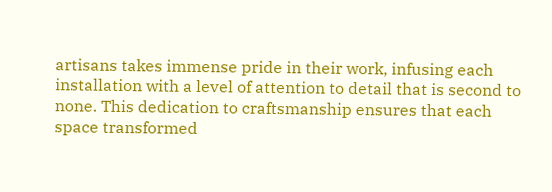artisans takes immense pride in their work, infusing each installation with a level of attention to detail that is second to none. This dedication to craftsmanship ensures that each space transformed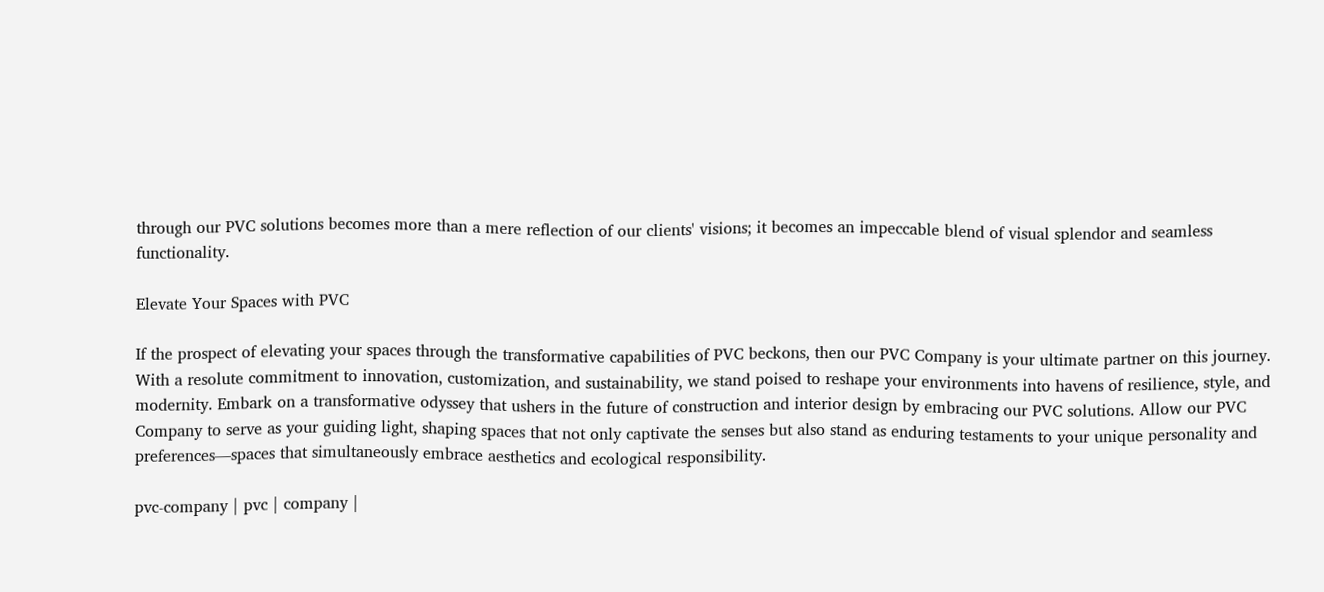through our PVC solutions becomes more than a mere reflection of our clients' visions; it becomes an impeccable blend of visual splendor and seamless functionality.

Elevate Your Spaces with PVC

If the prospect of elevating your spaces through the transformative capabilities of PVC beckons, then our PVC Company is your ultimate partner on this journey. With a resolute commitment to innovation, customization, and sustainability, we stand poised to reshape your environments into havens of resilience, style, and modernity. Embark on a transformative odyssey that ushers in the future of construction and interior design by embracing our PVC solutions. Allow our PVC Company to serve as your guiding light, shaping spaces that not only captivate the senses but also stand as enduring testaments to your unique personality and preferences—spaces that simultaneously embrace aesthetics and ecological responsibility.

pvc-company | pvc | company |